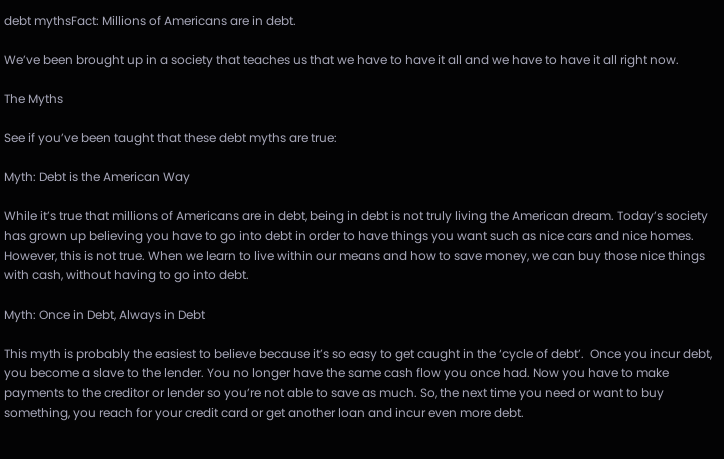debt mythsFact: Millions of Americans are in debt.

We’ve been brought up in a society that teaches us that we have to have it all and we have to have it all right now.

The Myths

See if you’ve been taught that these debt myths are true:

Myth: Debt is the American Way

While it’s true that millions of Americans are in debt, being in debt is not truly living the American dream. Today’s society has grown up believing you have to go into debt in order to have things you want such as nice cars and nice homes. However, this is not true. When we learn to live within our means and how to save money, we can buy those nice things with cash, without having to go into debt.

Myth: Once in Debt, Always in Debt

This myth is probably the easiest to believe because it’s so easy to get caught in the ‘cycle of debt’.  Once you incur debt, you become a slave to the lender. You no longer have the same cash flow you once had. Now you have to make payments to the creditor or lender so you’re not able to save as much. So, the next time you need or want to buy something, you reach for your credit card or get another loan and incur even more debt.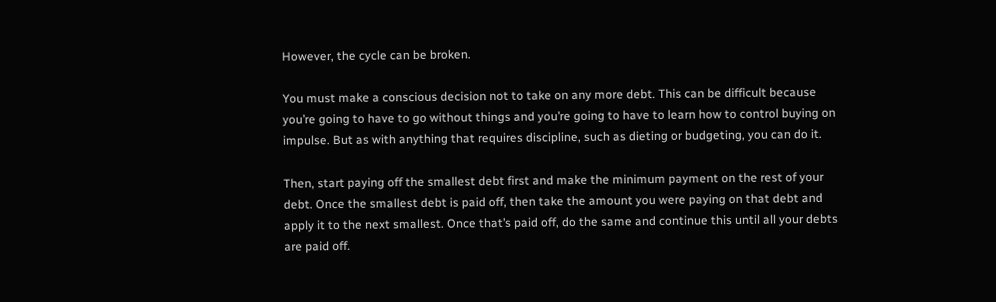However, the cycle can be broken.

You must make a conscious decision not to take on any more debt. This can be difficult because you’re going to have to go without things and you’re going to have to learn how to control buying on impulse. But as with anything that requires discipline, such as dieting or budgeting, you can do it.

Then, start paying off the smallest debt first and make the minimum payment on the rest of your debt. Once the smallest debt is paid off, then take the amount you were paying on that debt and apply it to the next smallest. Once that’s paid off, do the same and continue this until all your debts are paid off.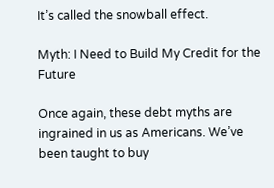It’s called the snowball effect.

Myth: I Need to Build My Credit for the Future

Once again, these debt myths are ingrained in us as Americans. We’ve been taught to buy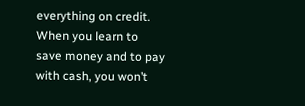everything on credit. When you learn to save money and to pay with cash, you won’t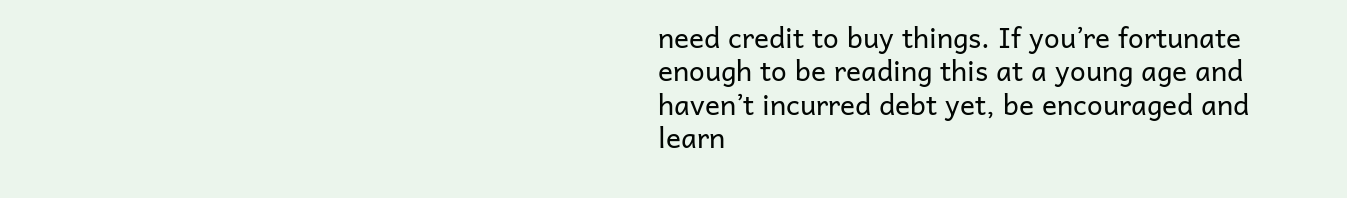need credit to buy things. If you’re fortunate enough to be reading this at a young age and haven’t incurred debt yet, be encouraged and learn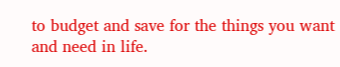to budget and save for the things you want and need in life.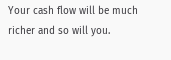Your cash flow will be much richer and so will you.